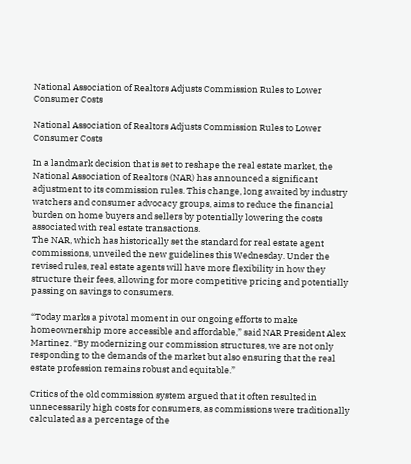National Association of Realtors Adjusts Commission Rules to Lower Consumer Costs

National Association of Realtors Adjusts Commission Rules to Lower Consumer Costs

In a landmark decision that is set to reshape the real estate market, the National Association of Realtors (NAR) has announced a significant adjustment to its commission rules. This change, long awaited by industry watchers and consumer advocacy groups, aims to reduce the financial burden on home buyers and sellers by potentially lowering the costs associated with real estate transactions.
The NAR, which has historically set the standard for real estate agent commissions, unveiled the new guidelines this Wednesday. Under the revised rules, real estate agents will have more flexibility in how they structure their fees, allowing for more competitive pricing and potentially passing on savings to consumers.

“Today marks a pivotal moment in our ongoing efforts to make homeownership more accessible and affordable,” said NAR President Alex Martinez. “By modernizing our commission structures, we are not only responding to the demands of the market but also ensuring that the real estate profession remains robust and equitable.”

Critics of the old commission system argued that it often resulted in unnecessarily high costs for consumers, as commissions were traditionally calculated as a percentage of the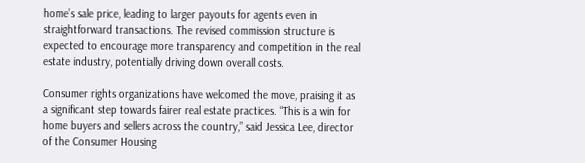home’s sale price, leading to larger payouts for agents even in straightforward transactions. The revised commission structure is expected to encourage more transparency and competition in the real estate industry, potentially driving down overall costs.

Consumer rights organizations have welcomed the move, praising it as a significant step towards fairer real estate practices. “This is a win for home buyers and sellers across the country,” said Jessica Lee, director of the Consumer Housing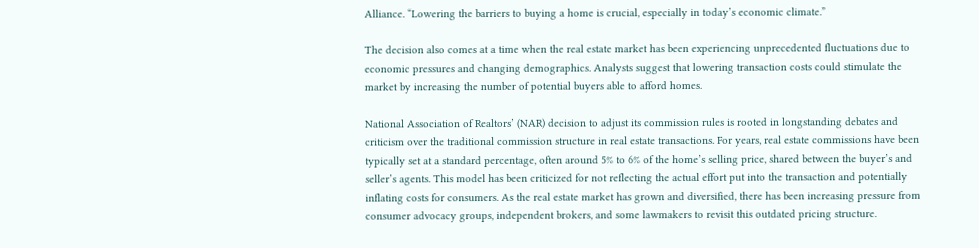Alliance. “Lowering the barriers to buying a home is crucial, especially in today’s economic climate.”

The decision also comes at a time when the real estate market has been experiencing unprecedented fluctuations due to economic pressures and changing demographics. Analysts suggest that lowering transaction costs could stimulate the market by increasing the number of potential buyers able to afford homes.

National Association of Realtors’ (NAR) decision to adjust its commission rules is rooted in longstanding debates and criticism over the traditional commission structure in real estate transactions. For years, real estate commissions have been typically set at a standard percentage, often around 5% to 6% of the home’s selling price, shared between the buyer’s and seller’s agents. This model has been criticized for not reflecting the actual effort put into the transaction and potentially inflating costs for consumers. As the real estate market has grown and diversified, there has been increasing pressure from consumer advocacy groups, independent brokers, and some lawmakers to revisit this outdated pricing structure.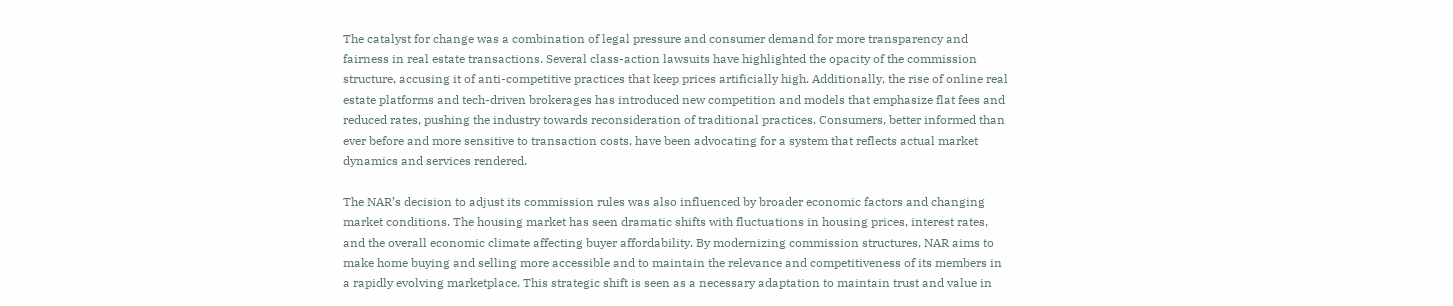The catalyst for change was a combination of legal pressure and consumer demand for more transparency and fairness in real estate transactions. Several class-action lawsuits have highlighted the opacity of the commission structure, accusing it of anti-competitive practices that keep prices artificially high. Additionally, the rise of online real estate platforms and tech-driven brokerages has introduced new competition and models that emphasize flat fees and reduced rates, pushing the industry towards reconsideration of traditional practices. Consumers, better informed than ever before and more sensitive to transaction costs, have been advocating for a system that reflects actual market dynamics and services rendered.

The NAR’s decision to adjust its commission rules was also influenced by broader economic factors and changing market conditions. The housing market has seen dramatic shifts with fluctuations in housing prices, interest rates, and the overall economic climate affecting buyer affordability. By modernizing commission structures, NAR aims to make home buying and selling more accessible and to maintain the relevance and competitiveness of its members in a rapidly evolving marketplace. This strategic shift is seen as a necessary adaptation to maintain trust and value in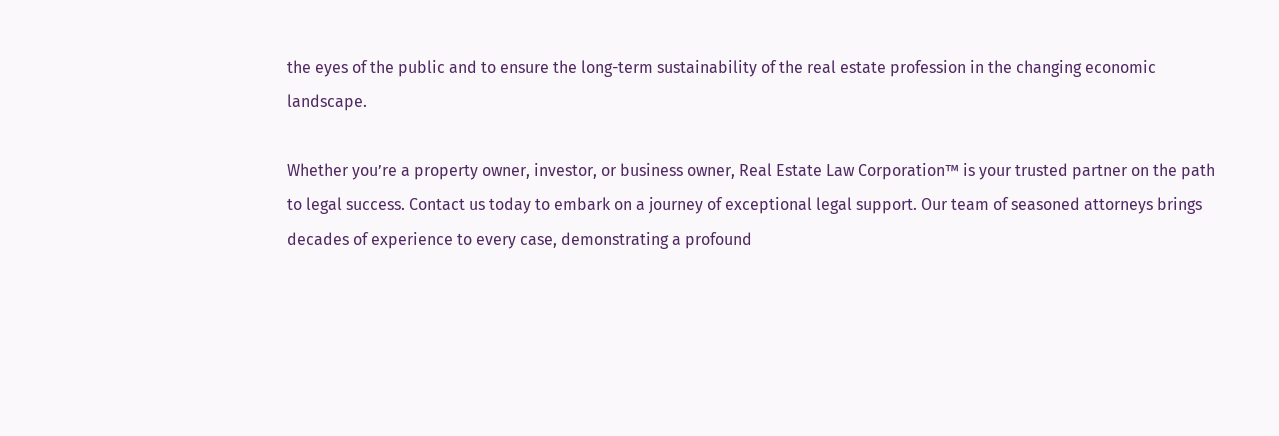the eyes of the public and to ensure the long-term sustainability of the real estate profession in the changing economic landscape.

Whether you’re a property owner, investor, or business owner, Real Estate Law Corporation™ is your trusted partner on the path to legal success. Contact us today to embark on a journey of exceptional legal support. Our team of seasoned attorneys brings decades of experience to every case, demonstrating a profound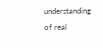understanding of real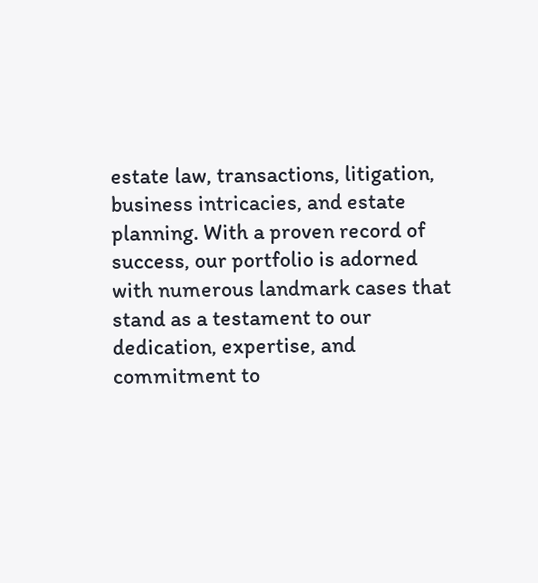estate law, transactions, litigation, business intricacies, and estate planning. With a proven record of success, our portfolio is adorned with numerous landmark cases that stand as a testament to our dedication, expertise, and commitment to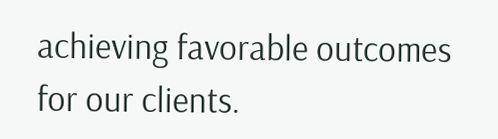achieving favorable outcomes for our clients.